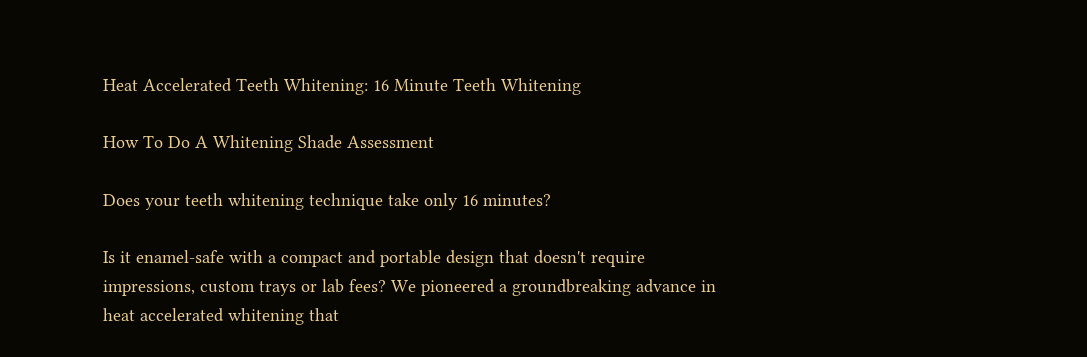Heat Accelerated Teeth Whitening: 16 Minute Teeth Whitening

How To Do A Whitening Shade Assessment

Does your teeth whitening technique take only 16 minutes?

Is it enamel-safe with a compact and portable design that doesn't require impressions, custom trays or lab fees? We pioneered a groundbreaking advance in heat accelerated whitening that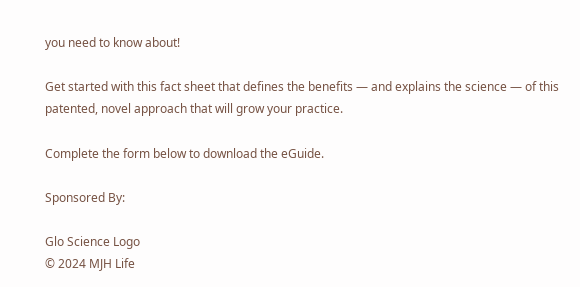you need to know about!

Get started with this fact sheet that defines the benefits — and explains the science — of this patented, novel approach that will grow your practice.

Complete the form below to download the eGuide.

Sponsored By:

Glo Science Logo
© 2024 MJH Life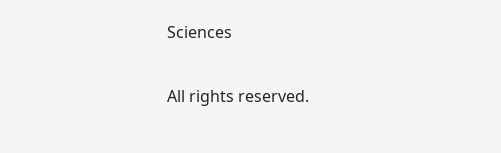Sciences

All rights reserved.